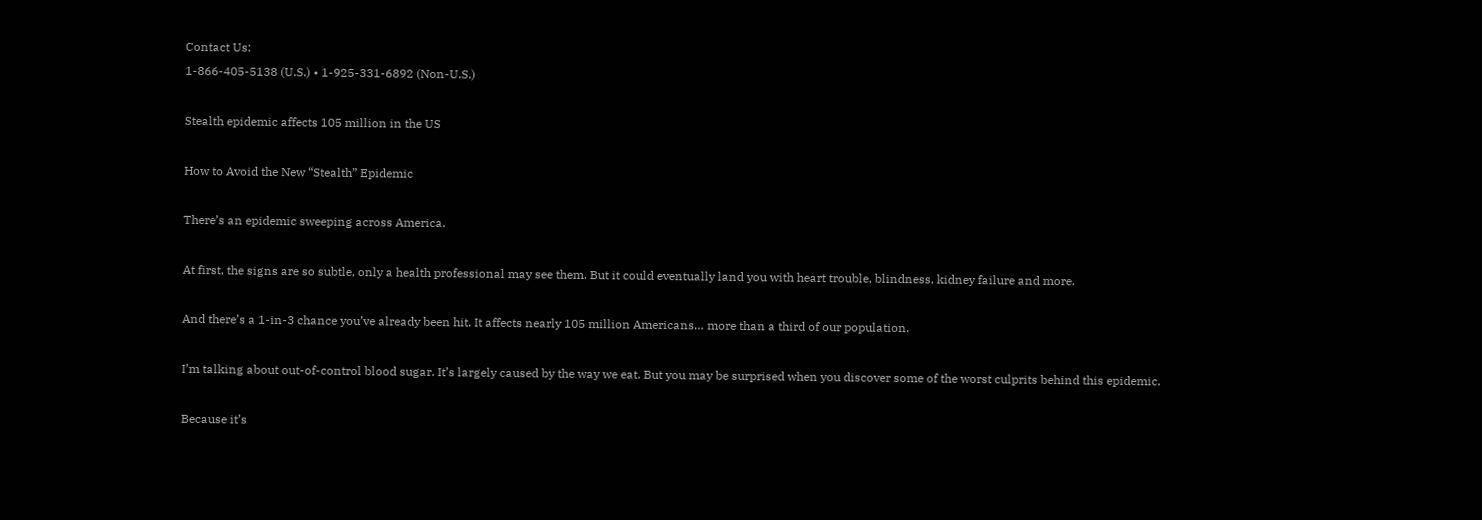Contact Us:
1-866-405-5138 (U.S.) • 1-925-331-6892 (Non-U.S.)

Stealth epidemic affects 105 million in the US

How to Avoid the New “Stealth” Epidemic

There’s an epidemic sweeping across America.

At first, the signs are so subtle, only a health professional may see them. But it could eventually land you with heart trouble, blindness, kidney failure and more.

And there’s a 1-in-3 chance you’ve already been hit. It affects nearly 105 million Americans… more than a third of our population.

I’m talking about out-of-control blood sugar. It’s largely caused by the way we eat. But you may be surprised when you discover some of the worst culprits behind this epidemic.

Because it’s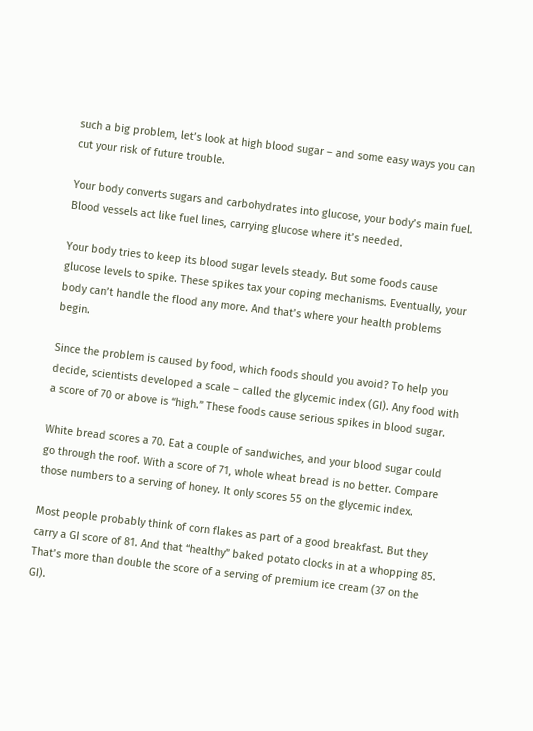such a big problem, let’s look at high blood sugar – and some easy ways you can cut your risk of future trouble.

Your body converts sugars and carbohydrates into glucose, your body’s main fuel. Blood vessels act like fuel lines, carrying glucose where it’s needed.

Your body tries to keep its blood sugar levels steady. But some foods cause glucose levels to spike. These spikes tax your coping mechanisms. Eventually, your body can’t handle the flood any more. And that’s where your health problems begin.

Since the problem is caused by food, which foods should you avoid? To help you decide, scientists developed a scale – called the glycemic index (GI). Any food with a score of 70 or above is “high.” These foods cause serious spikes in blood sugar.

White bread scores a 70. Eat a couple of sandwiches, and your blood sugar could go through the roof. With a score of 71, whole wheat bread is no better. Compare those numbers to a serving of honey. It only scores 55 on the glycemic index.

Most people probably think of corn flakes as part of a good breakfast. But they carry a GI score of 81. And that “healthy” baked potato clocks in at a whopping 85. That’s more than double the score of a serving of premium ice cream (37 on the GI).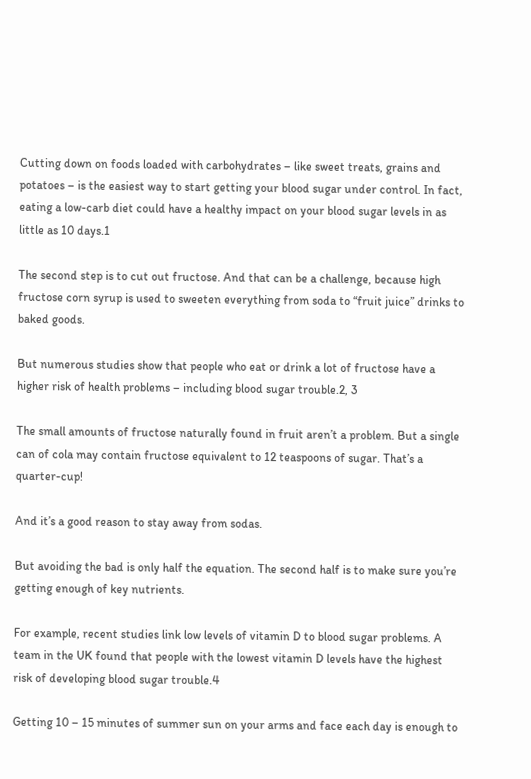Cutting down on foods loaded with carbohydrates – like sweet treats, grains and potatoes – is the easiest way to start getting your blood sugar under control. In fact, eating a low-carb diet could have a healthy impact on your blood sugar levels in as little as 10 days.1

The second step is to cut out fructose. And that can be a challenge, because high fructose corn syrup is used to sweeten everything from soda to “fruit juice” drinks to baked goods.

But numerous studies show that people who eat or drink a lot of fructose have a higher risk of health problems – including blood sugar trouble.2, 3

The small amounts of fructose naturally found in fruit aren’t a problem. But a single can of cola may contain fructose equivalent to 12 teaspoons of sugar. That’s a quarter-cup!

And it’s a good reason to stay away from sodas.

But avoiding the bad is only half the equation. The second half is to make sure you’re getting enough of key nutrients.

For example, recent studies link low levels of vitamin D to blood sugar problems. A team in the UK found that people with the lowest vitamin D levels have the highest risk of developing blood sugar trouble.4

Getting 10 – 15 minutes of summer sun on your arms and face each day is enough to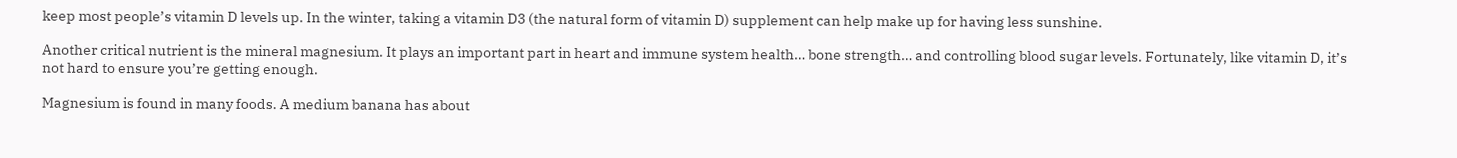keep most people’s vitamin D levels up. In the winter, taking a vitamin D3 (the natural form of vitamin D) supplement can help make up for having less sunshine.

Another critical nutrient is the mineral magnesium. It plays an important part in heart and immune system health… bone strength… and controlling blood sugar levels. Fortunately, like vitamin D, it’s not hard to ensure you’re getting enough.

Magnesium is found in many foods. A medium banana has about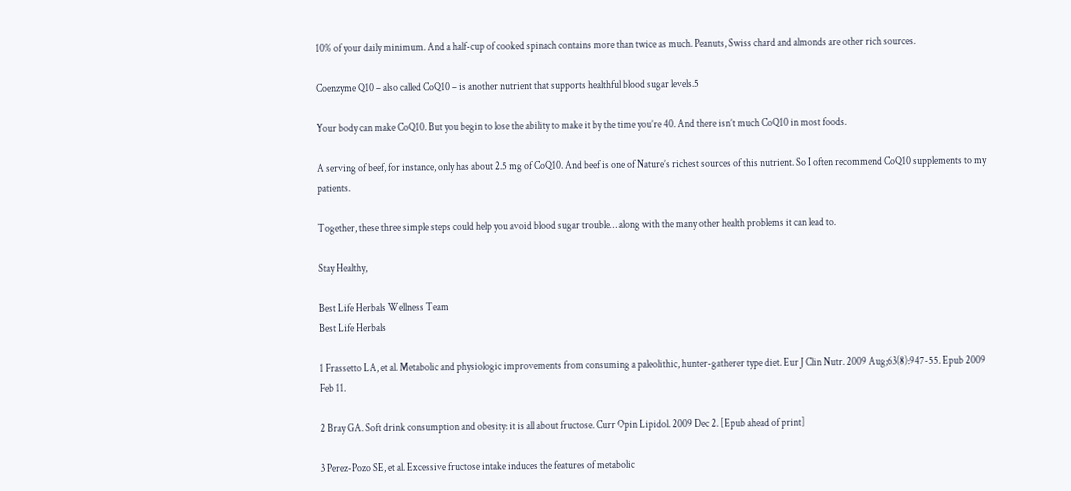10% of your daily minimum. And a half-cup of cooked spinach contains more than twice as much. Peanuts, Swiss chard and almonds are other rich sources.

Coenzyme Q10 – also called CoQ10 – is another nutrient that supports healthful blood sugar levels.5

Your body can make CoQ10. But you begin to lose the ability to make it by the time you’re 40. And there isn’t much CoQ10 in most foods.

A serving of beef, for instance, only has about 2.5 mg of CoQ10. And beef is one of Nature’s richest sources of this nutrient. So I often recommend CoQ10 supplements to my patients.

Together, these three simple steps could help you avoid blood sugar trouble… along with the many other health problems it can lead to.

Stay Healthy,

Best Life Herbals Wellness Team
Best Life Herbals

1 Frassetto LA, et al. Metabolic and physiologic improvements from consuming a paleolithic, hunter-gatherer type diet. Eur J Clin Nutr. 2009 Aug;63(8):947-55. Epub 2009 Feb 11.

2 Bray GA. Soft drink consumption and obesity: it is all about fructose. Curr Opin Lipidol. 2009 Dec 2. [Epub ahead of print]

3 Perez-Pozo SE, et al. Excessive fructose intake induces the features of metabolic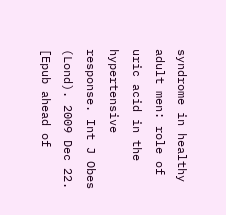syndrome in healthy adult men: role of uric acid in the hypertensive response. Int J Obes (Lond). 2009 Dec 22. [Epub ahead of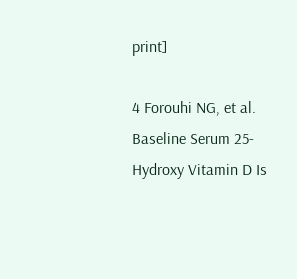print]

4 Forouhi NG, et al. Baseline Serum 25-Hydroxy Vitamin D Is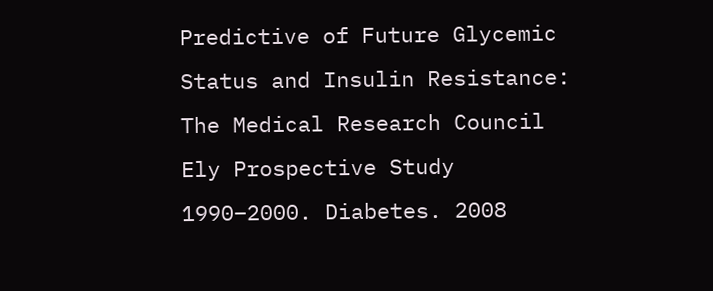Predictive of Future Glycemic Status and Insulin Resistance: The Medical Research Council Ely Prospective Study 1990–2000. Diabetes. 2008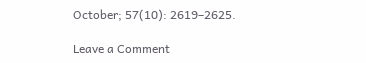October; 57(10): 2619–2625.

Leave a Comment